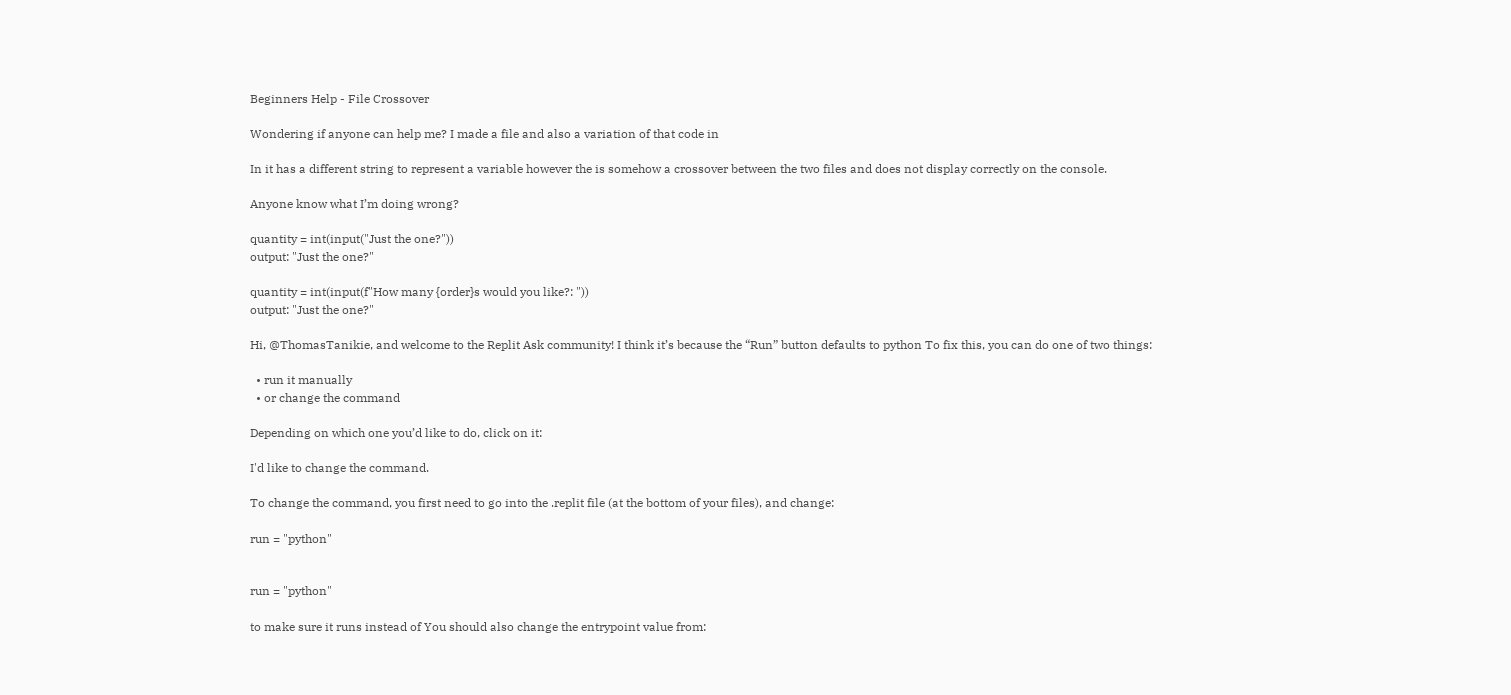Beginners Help - File Crossover

Wondering if anyone can help me? I made a file and also a variation of that code in

In it has a different string to represent a variable however the is somehow a crossover between the two files and does not display correctly on the console.

Anyone know what I’m doing wrong?

quantity = int(input("Just the one?"))
output: "Just the one?"

quantity = int(input(f"How many {order}s would you like?: "))
output: "Just the one?"

Hi, @ThomasTanikie, and welcome to the Replit Ask community! I think it’s because the “Run” button defaults to python To fix this, you can do one of two things:

  • run it manually
  • or change the command

Depending on which one you’d like to do, click on it:

I'd like to change the command.

To change the command, you first need to go into the .replit file (at the bottom of your files), and change:

run = "python"


run = "python"

to make sure it runs instead of You should also change the entrypoint value from: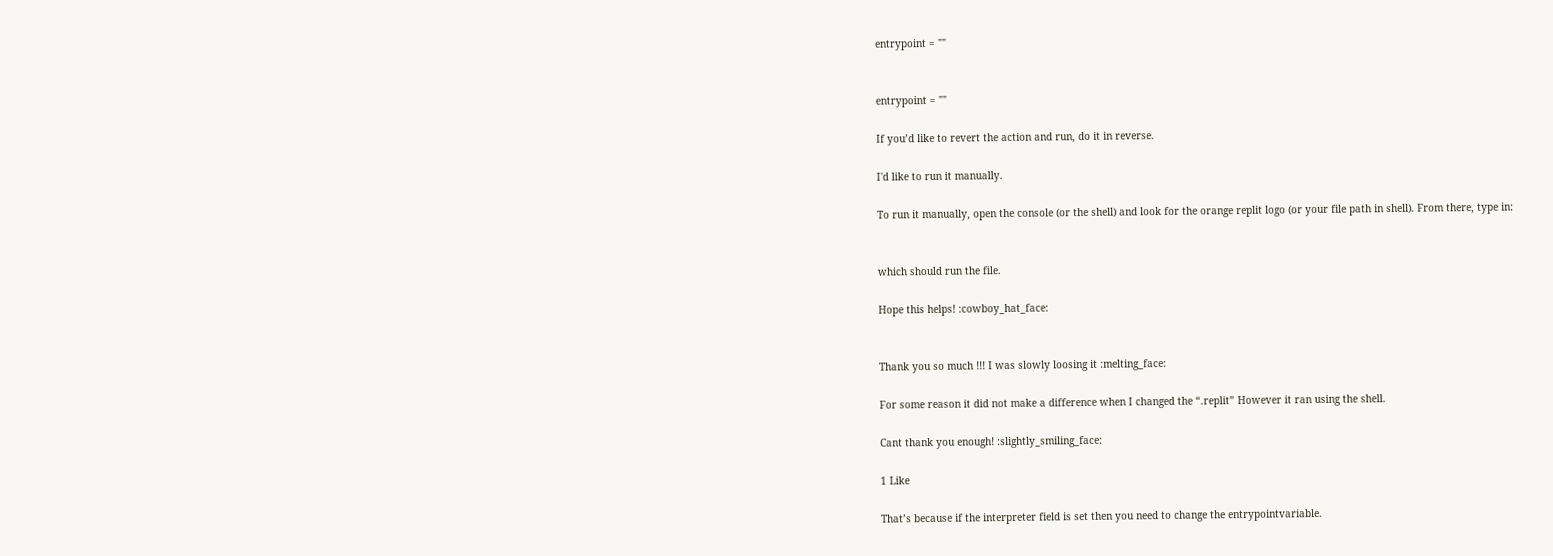entrypoint = ""


entrypoint = ""

If you’d like to revert the action and run, do it in reverse.

I'd like to run it manually.

To run it manually, open the console (or the shell) and look for the orange replit logo (or your file path in shell). From there, type in:


which should run the file.

Hope this helps! :cowboy_hat_face:


Thank you so much !!! I was slowly loosing it :melting_face:

For some reason it did not make a difference when I changed the “.replit” However it ran using the shell.

Cant thank you enough! :slightly_smiling_face:

1 Like

That’s because if the interpreter field is set then you need to change the entrypointvariable.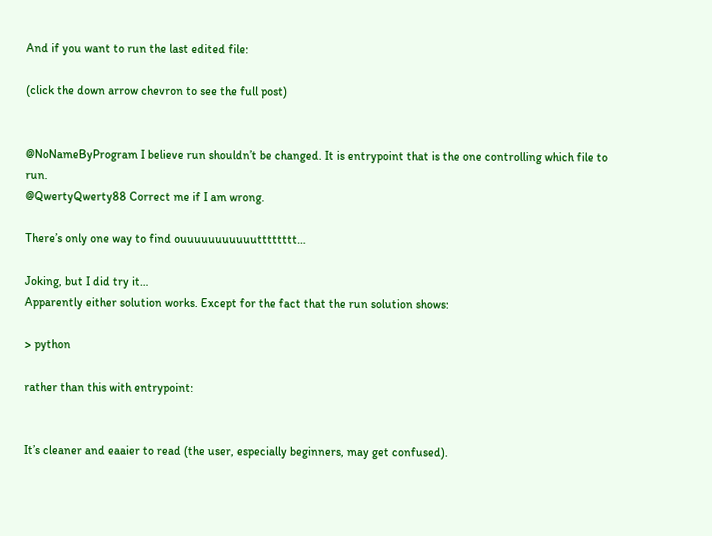And if you want to run the last edited file:

(click the down arrow chevron to see the full post)


@NoNameByProgram I believe run shouldn’t be changed. It is entrypoint that is the one controlling which file to run.
@QwertyQwerty88 Correct me if I am wrong.

There’s only one way to find ouuuuuuuuuuutttttttt…

Joking, but I did try it…
Apparently either solution works. Except for the fact that the run solution shows:

> python

rather than this with entrypoint:


It’s cleaner and eaaier to read (the user, especially beginners, may get confused).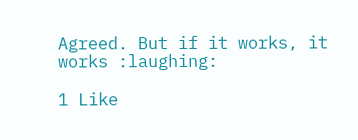Agreed. But if it works, it works :laughing:

1 Like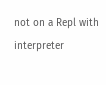not on a Repl with interpreter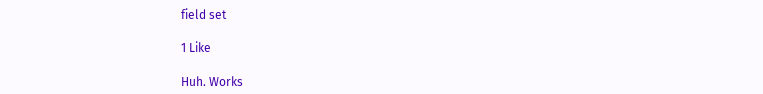field set

1 Like

Huh. Works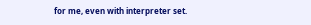for me, even with interpreter set.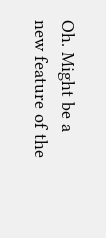Oh. Might be a new feature of the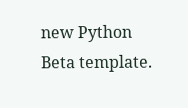new Python Beta template.